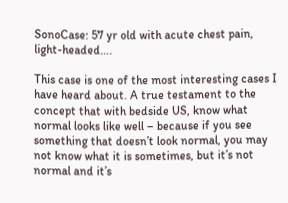SonoCase: 57 yr old with acute chest pain, light-headed….

This case is one of the most interesting cases I have heard about. A true testament to the concept that with bedside US, know what normal looks like well – because if you see something that doesn’t look normal, you may not know what it is sometimes, but it’s not normal and it’s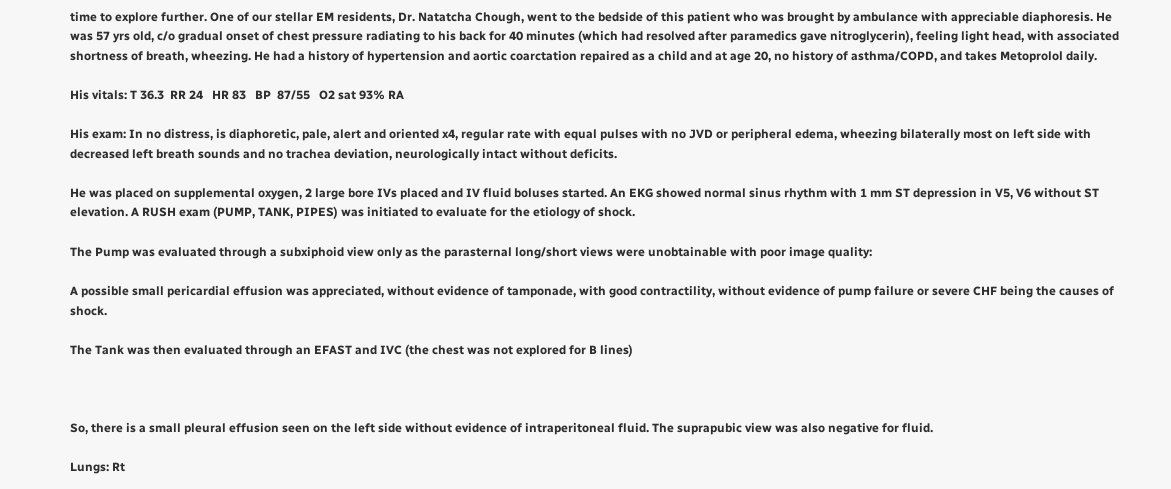time to explore further. One of our stellar EM residents, Dr. Natatcha Chough, went to the bedside of this patient who was brought by ambulance with appreciable diaphoresis. He was 57 yrs old, c/o gradual onset of chest pressure radiating to his back for 40 minutes (which had resolved after paramedics gave nitroglycerin), feeling light head, with associated shortness of breath, wheezing. He had a history of hypertension and aortic coarctation repaired as a child and at age 20, no history of asthma/COPD, and takes Metoprolol daily.

His vitals: T 36.3  RR 24   HR 83   BP  87/55   O2 sat 93% RA

His exam: In no distress, is diaphoretic, pale, alert and oriented x4, regular rate with equal pulses with no JVD or peripheral edema, wheezing bilaterally most on left side with decreased left breath sounds and no trachea deviation, neurologically intact without deficits.

He was placed on supplemental oxygen, 2 large bore IVs placed and IV fluid boluses started. An EKG showed normal sinus rhythm with 1 mm ST depression in V5, V6 without ST elevation. A RUSH exam (PUMP, TANK, PIPES) was initiated to evaluate for the etiology of shock.

The Pump was evaluated through a subxiphoid view only as the parasternal long/short views were unobtainable with poor image quality:

A possible small pericardial effusion was appreciated, without evidence of tamponade, with good contractility, without evidence of pump failure or severe CHF being the causes of shock.

The Tank was then evaluated through an EFAST and IVC (the chest was not explored for B lines)



So, there is a small pleural effusion seen on the left side without evidence of intraperitoneal fluid. The suprapubic view was also negative for fluid.

Lungs: Rt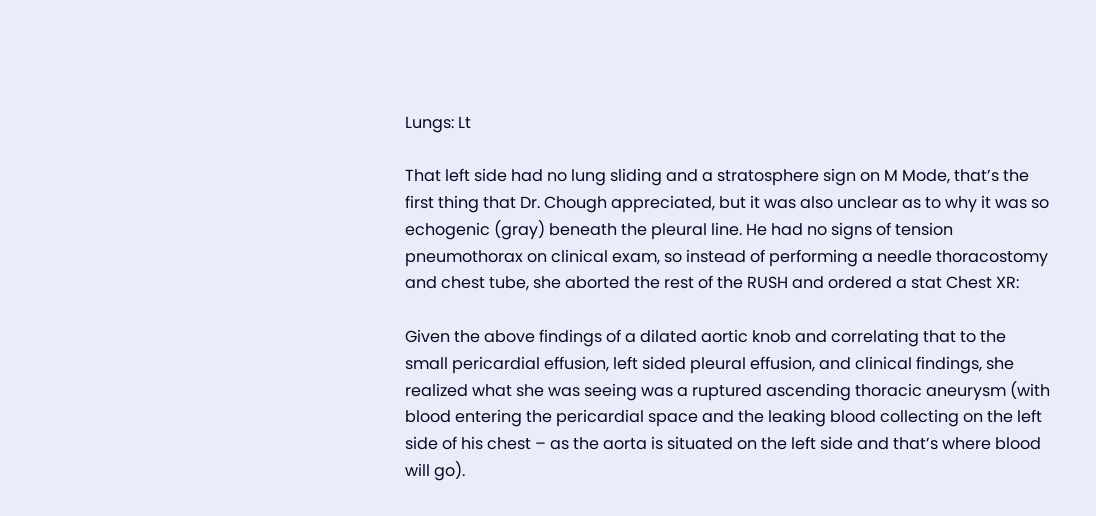Lungs: Lt

That left side had no lung sliding and a stratosphere sign on M Mode, that’s the first thing that Dr. Chough appreciated, but it was also unclear as to why it was so echogenic (gray) beneath the pleural line. He had no signs of tension pneumothorax on clinical exam, so instead of performing a needle thoracostomy and chest tube, she aborted the rest of the RUSH and ordered a stat Chest XR:

Given the above findings of a dilated aortic knob and correlating that to the small pericardial effusion, left sided pleural effusion, and clinical findings, she realized what she was seeing was a ruptured ascending thoracic aneurysm (with blood entering the pericardial space and the leaking blood collecting on the left side of his chest – as the aorta is situated on the left side and that’s where blood will go).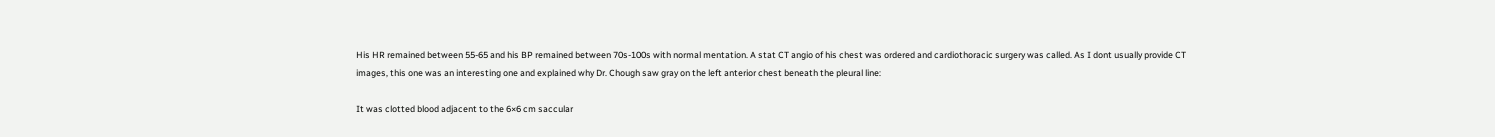His HR remained between 55-65 and his BP remained between 70s-100s with normal mentation. A stat CT angio of his chest was ordered and cardiothoracic surgery was called. As I dont usually provide CT images, this one was an interesting one and explained why Dr. Chough saw gray on the left anterior chest beneath the pleural line:

It was clotted blood adjacent to the 6×6 cm saccular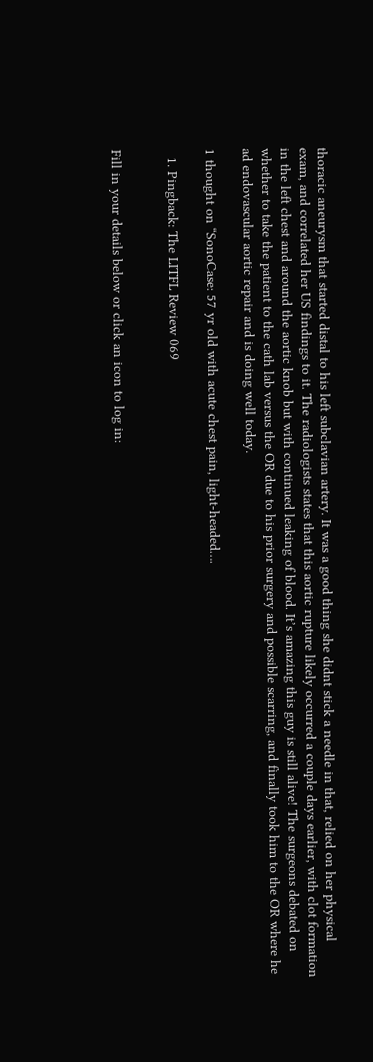thoracic aneurysm that started distal to his left subclavian artery. It was a good thing she didnt stick a needle in that, relied on her physical exam, and correlated her US findings to it. The radiologists states that this aortic rupture likely occurred a couple days earlier, with clot formation in the left chest and around the aortic knob but with continued leaking of blood. It’s amazing this guy is still alive! The surgeons debated on whether to take the patient to the cath lab versus the OR due to his prior surgery and possible scarring, and finally took him to the OR where he ad endovascular aortic repair and is doing well today.

1 thought on “SonoCase: 57 yr old with acute chest pain, light-headed….

  1. Pingback: The LITFL Review 069


Fill in your details below or click an icon to log in: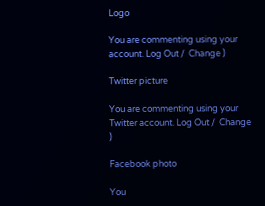Logo

You are commenting using your account. Log Out /  Change )

Twitter picture

You are commenting using your Twitter account. Log Out /  Change )

Facebook photo

You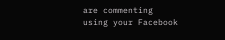are commenting using your Facebook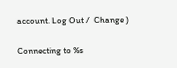account. Log Out /  Change )

Connecting to %s